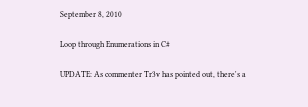September 8, 2010

Loop through Enumerations in C#

UPDATE: As commenter Tr3v has pointed out, there's a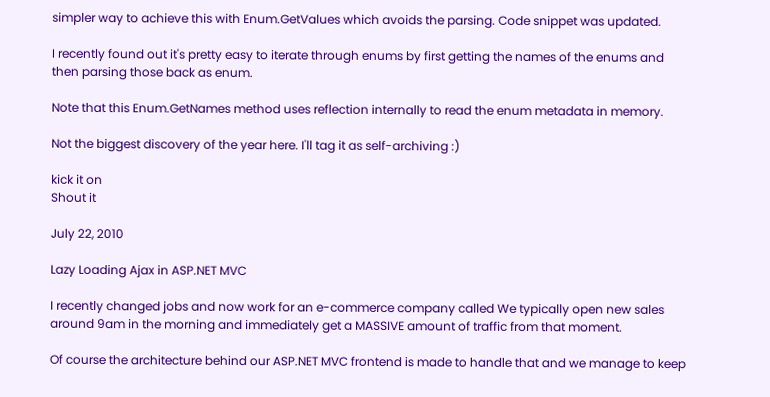simpler way to achieve this with Enum.GetValues which avoids the parsing. Code snippet was updated.

I recently found out it's pretty easy to iterate through enums by first getting the names of the enums and then parsing those back as enum.

Note that this Enum.GetNames method uses reflection internally to read the enum metadata in memory.

Not the biggest discovery of the year here. I'll tag it as self-archiving :)

kick it on
Shout it

July 22, 2010

Lazy Loading Ajax in ASP.NET MVC

I recently changed jobs and now work for an e-commerce company called We typically open new sales around 9am in the morning and immediately get a MASSIVE amount of traffic from that moment.

Of course the architecture behind our ASP.NET MVC frontend is made to handle that and we manage to keep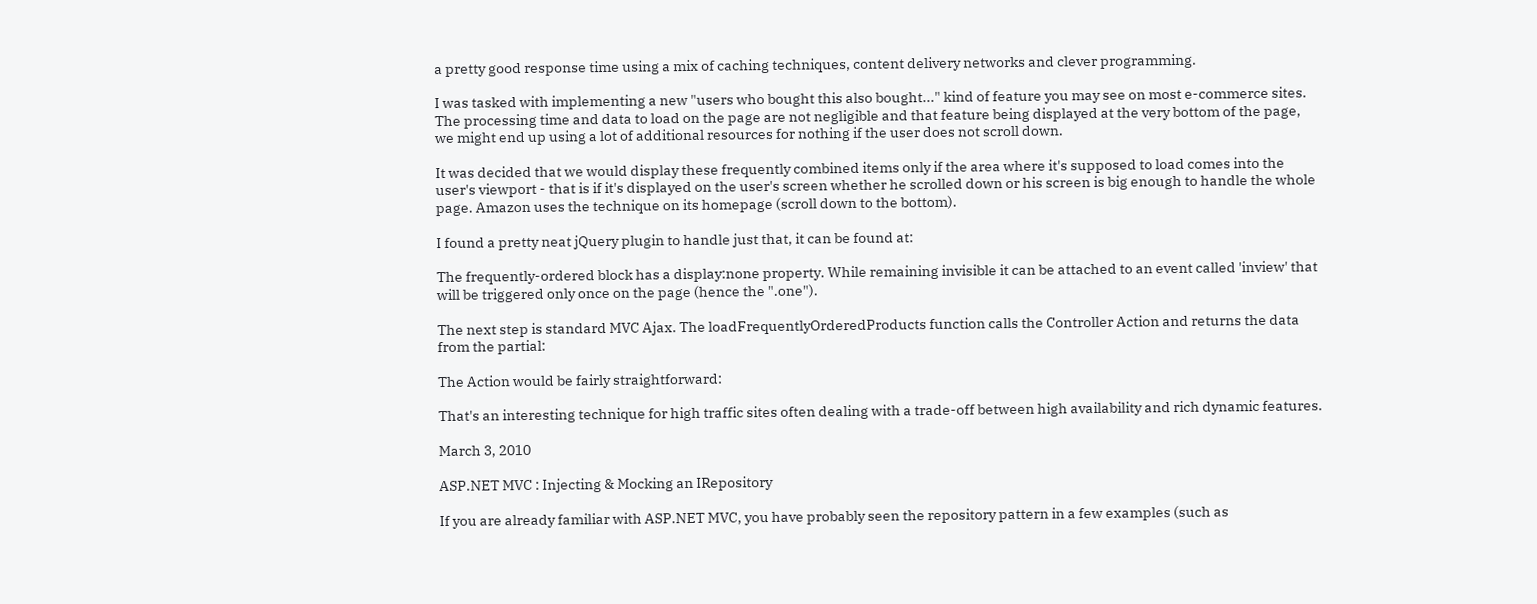a pretty good response time using a mix of caching techniques, content delivery networks and clever programming.

I was tasked with implementing a new "users who bought this also bought..." kind of feature you may see on most e-commerce sites. The processing time and data to load on the page are not negligible and that feature being displayed at the very bottom of the page, we might end up using a lot of additional resources for nothing if the user does not scroll down.

It was decided that we would display these frequently combined items only if the area where it's supposed to load comes into the user's viewport - that is if it's displayed on the user's screen whether he scrolled down or his screen is big enough to handle the whole page. Amazon uses the technique on its homepage (scroll down to the bottom).

I found a pretty neat jQuery plugin to handle just that, it can be found at:

The frequently-ordered block has a display:none property. While remaining invisible it can be attached to an event called 'inview' that will be triggered only once on the page (hence the ".one").

The next step is standard MVC Ajax. The loadFrequentlyOrderedProducts function calls the Controller Action and returns the data from the partial:

The Action would be fairly straightforward:

That's an interesting technique for high traffic sites often dealing with a trade-off between high availability and rich dynamic features.

March 3, 2010

ASP.NET MVC : Injecting & Mocking an IRepository

If you are already familiar with ASP.NET MVC, you have probably seen the repository pattern in a few examples (such as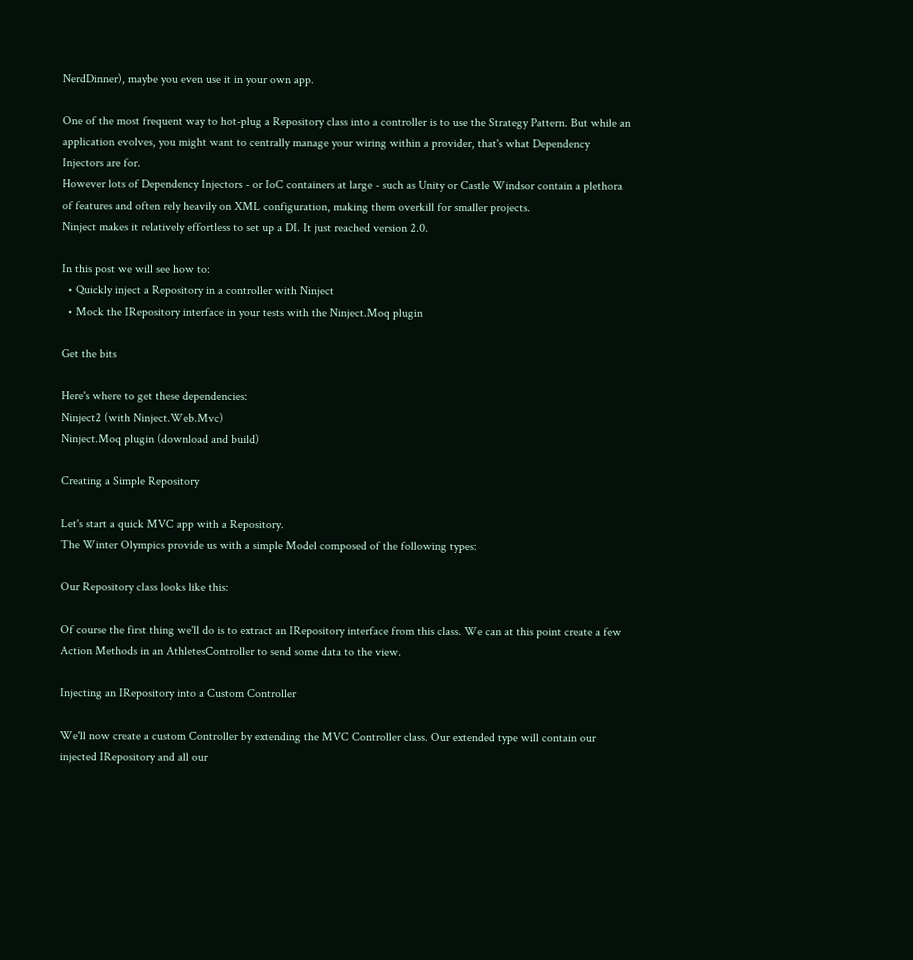NerdDinner), maybe you even use it in your own app.

One of the most frequent way to hot-plug a Repository class into a controller is to use the Strategy Pattern. But while an application evolves, you might want to centrally manage your wiring within a provider, that's what Dependency Injectors are for.
However lots of Dependency Injectors - or IoC containers at large - such as Unity or Castle Windsor contain a plethora of features and often rely heavily on XML configuration, making them overkill for smaller projects.
Ninject makes it relatively effortless to set up a DI. It just reached version 2.0.

In this post we will see how to:
  • Quickly inject a Repository in a controller with Ninject
  • Mock the IRepository interface in your tests with the Ninject.Moq plugin

Get the bits

Here's where to get these dependencies:
Ninject2 (with Ninject.Web.Mvc)
Ninject.Moq plugin (download and build)

Creating a Simple Repository

Let's start a quick MVC app with a Repository.
The Winter Olympics provide us with a simple Model composed of the following types:

Our Repository class looks like this:

Of course the first thing we'll do is to extract an IRepository interface from this class. We can at this point create a few Action Methods in an AthletesController to send some data to the view.

Injecting an IRepository into a Custom Controller

We'll now create a custom Controller by extending the MVC Controller class. Our extended type will contain our injected IRepository and all our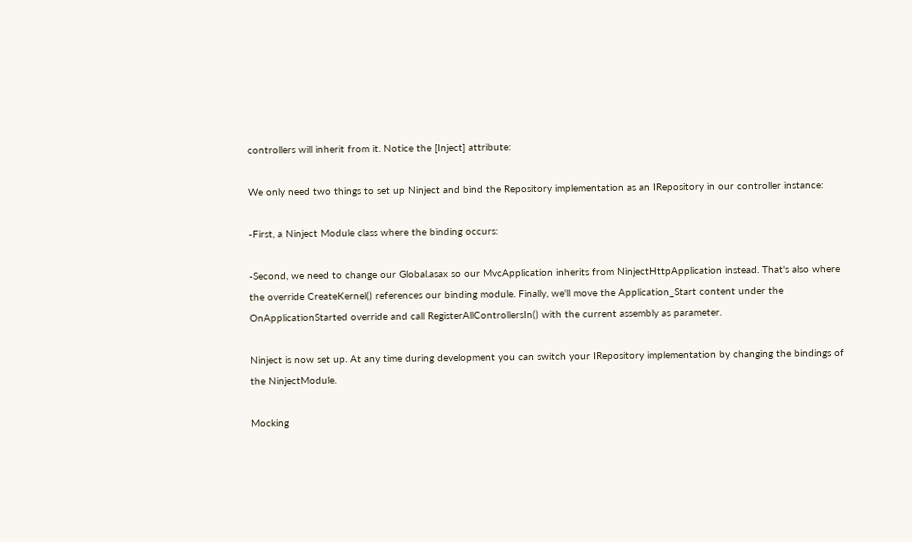controllers will inherit from it. Notice the [Inject] attribute:

We only need two things to set up Ninject and bind the Repository implementation as an IRepository in our controller instance:

-First, a Ninject Module class where the binding occurs:

-Second, we need to change our Global.asax so our MvcApplication inherits from NinjectHttpApplication instead. That's also where the override CreateKernel() references our binding module. Finally, we'll move the Application_Start content under the OnApplicationStarted override and call RegisterAllControllersIn() with the current assembly as parameter.

Ninject is now set up. At any time during development you can switch your IRepository implementation by changing the bindings of the NinjectModule.

Mocking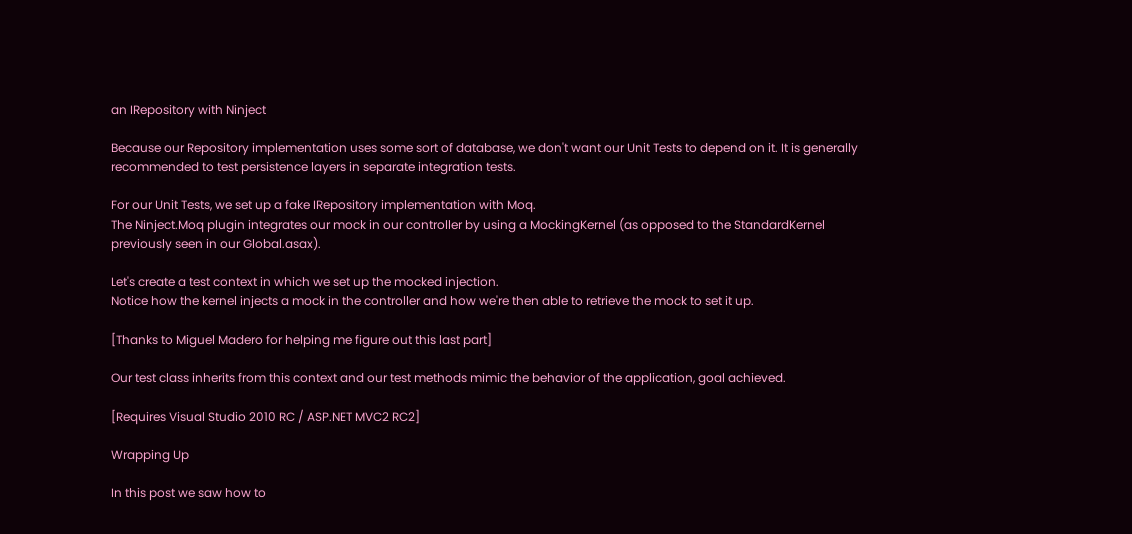an IRepository with Ninject

Because our Repository implementation uses some sort of database, we don't want our Unit Tests to depend on it. It is generally recommended to test persistence layers in separate integration tests.

For our Unit Tests, we set up a fake IRepository implementation with Moq.
The Ninject.Moq plugin integrates our mock in our controller by using a MockingKernel (as opposed to the StandardKernel previously seen in our Global.asax).

Let's create a test context in which we set up the mocked injection.
Notice how the kernel injects a mock in the controller and how we're then able to retrieve the mock to set it up.

[Thanks to Miguel Madero for helping me figure out this last part]

Our test class inherits from this context and our test methods mimic the behavior of the application, goal achieved.

[Requires Visual Studio 2010 RC / ASP.NET MVC2 RC2]

Wrapping Up

In this post we saw how to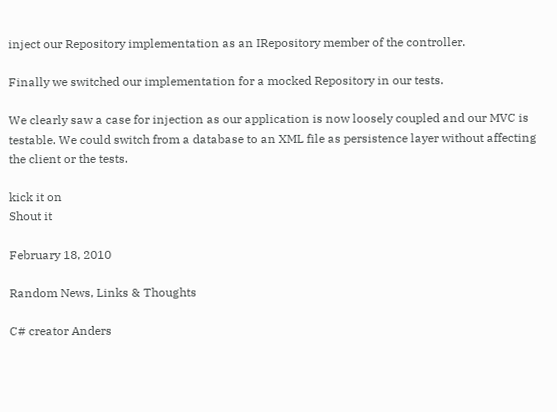inject our Repository implementation as an IRepository member of the controller.

Finally we switched our implementation for a mocked Repository in our tests.

We clearly saw a case for injection as our application is now loosely coupled and our MVC is testable. We could switch from a database to an XML file as persistence layer without affecting the client or the tests.

kick it on
Shout it

February 18, 2010

Random News, Links & Thoughts

C# creator Anders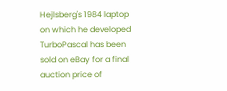Hejlsberg's 1984 laptop on which he developed TurboPascal has been sold on eBay for a final auction price of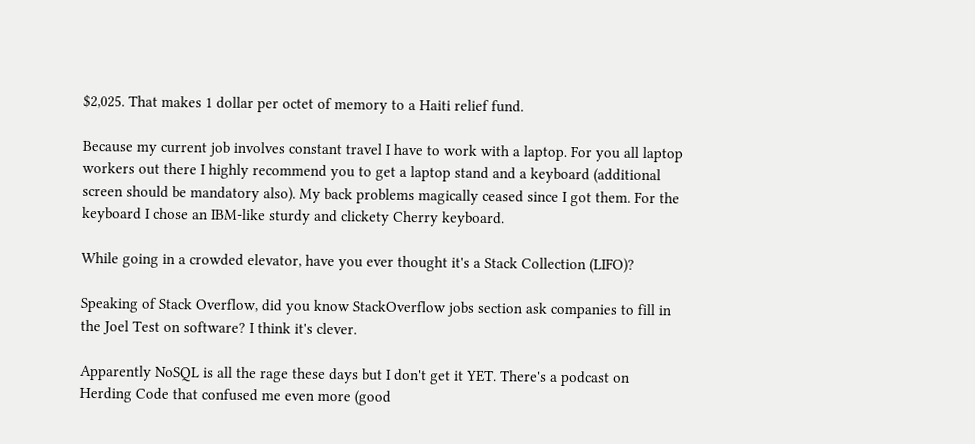$2,025. That makes 1 dollar per octet of memory to a Haiti relief fund.

Because my current job involves constant travel I have to work with a laptop. For you all laptop workers out there I highly recommend you to get a laptop stand and a keyboard (additional screen should be mandatory also). My back problems magically ceased since I got them. For the keyboard I chose an IBM-like sturdy and clickety Cherry keyboard.

While going in a crowded elevator, have you ever thought it's a Stack Collection (LIFO)?

Speaking of Stack Overflow, did you know StackOverflow jobs section ask companies to fill in the Joel Test on software? I think it's clever.

Apparently NoSQL is all the rage these days but I don't get it YET. There's a podcast on Herding Code that confused me even more (good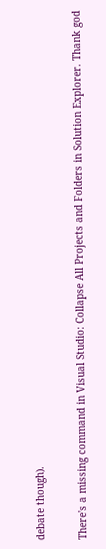debate though).

There's a missing command in Visual Studio: Collapse All Projects and Folders in Solution Explorer. Thank god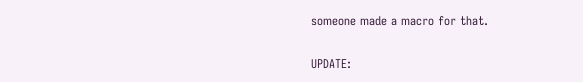someone made a macro for that.

UPDATE: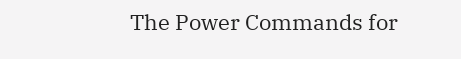The Power Commands for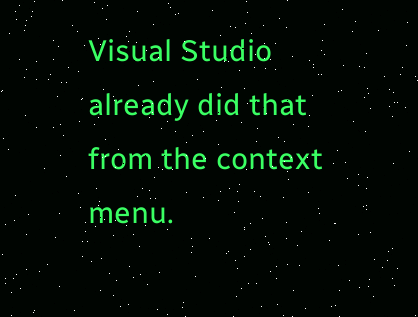Visual Studio already did that from the context menu.